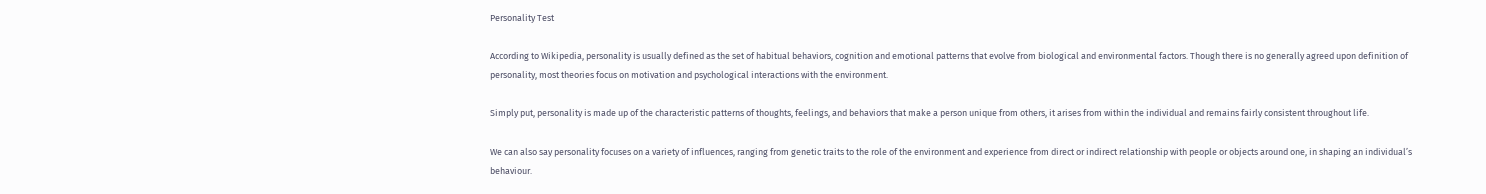Personality Test

According to Wikipedia, personality is usually defined as the set of habitual behaviors, cognition and emotional patterns that evolve from biological and environmental factors. Though there is no generally agreed upon definition of personality, most theories focus on motivation and psychological interactions with the environment.

Simply put, personality is made up of the characteristic patterns of thoughts, feelings, and behaviors that make a person unique from others, it arises from within the individual and remains fairly consistent throughout life.

We can also say personality focuses on a variety of influences, ranging from genetic traits to the role of the environment and experience from direct or indirect relationship with people or objects around one, in shaping an individual’s behaviour.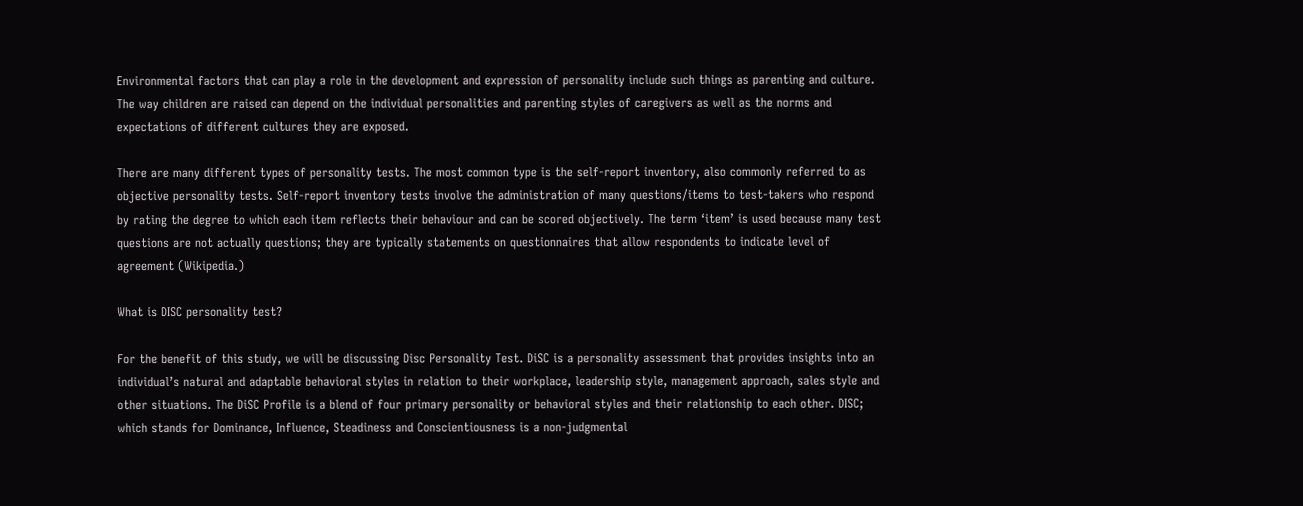Environmental factors that can play a role in the development and expression of personality include such things as parenting and culture. The way children are raised can depend on the individual personalities and parenting styles of caregivers as well as the norms and expectations of different cultures they are exposed.

There are many different types of personality tests. The most common type is the self-report inventory, also commonly referred to as objective personality tests. Self-report inventory tests involve the administration of many questions/items to test-takers who respond by rating the degree to which each item reflects their behaviour and can be scored objectively. The term ‘item’ is used because many test questions are not actually questions; they are typically statements on questionnaires that allow respondents to indicate level of agreement (Wikipedia.)

What is DISC personality test?

For the benefit of this study, we will be discussing Disc Personality Test. DiSC is a personality assessment that provides insights into an individual’s natural and adaptable behavioral styles in relation to their workplace, leadership style, management approach, sales style and other situations. The DiSC Profile is a blend of four primary personality or behavioral styles and their relationship to each other. DISC; which stands for Dominance, Influence, Steadiness and Conscientiousness is a non-judgmental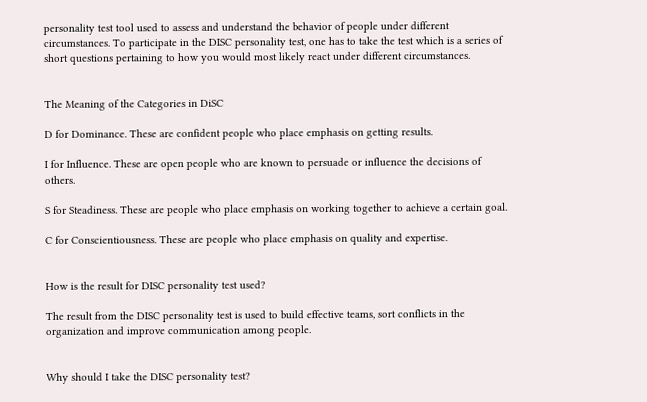personality test tool used to assess and understand the behavior of people under different circumstances. To participate in the DISC personality test, one has to take the test which is a series of short questions pertaining to how you would most likely react under different circumstances.


The Meaning of the Categories in DiSC

D for Dominance. These are confident people who place emphasis on getting results.

I for Influence. These are open people who are known to persuade or influence the decisions of others.

S for Steadiness. These are people who place emphasis on working together to achieve a certain goal.

C for Conscientiousness. These are people who place emphasis on quality and expertise.


How is the result for DISC personality test used?

The result from the DISC personality test is used to build effective teams, sort conflicts in the organization and improve communication among people.


Why should I take the DISC personality test?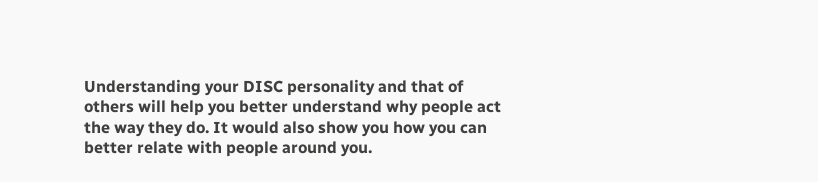Understanding your DISC personality and that of others will help you better understand why people act the way they do. It would also show you how you can better relate with people around you.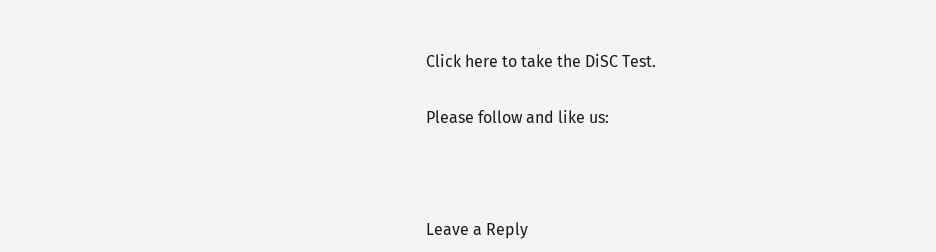Click here to take the DiSC Test.

Please follow and like us:



Leave a Reply